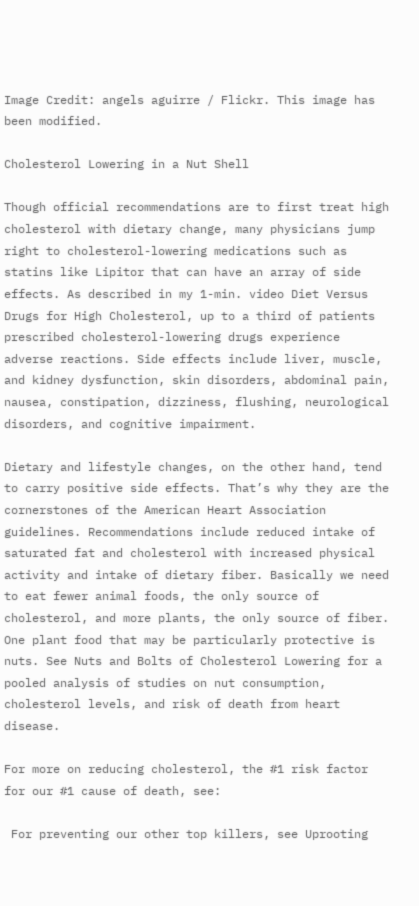Image Credit: angels aguirre / Flickr. This image has been modified.

Cholesterol Lowering in a Nut Shell

Though official recommendations are to first treat high cholesterol with dietary change, many physicians jump right to cholesterol-lowering medications such as statins like Lipitor that can have an array of side effects. As described in my 1-min. video Diet Versus Drugs for High Cholesterol, up to a third of patients prescribed cholesterol-lowering drugs experience adverse reactions. Side effects include liver, muscle, and kidney dysfunction, skin disorders, abdominal pain, nausea, constipation, dizziness, flushing, neurological disorders, and cognitive impairment.

Dietary and lifestyle changes, on the other hand, tend to carry positive side effects. That’s why they are the cornerstones of the American Heart Association guidelines. Recommendations include reduced intake of saturated fat and cholesterol with increased physical activity and intake of dietary fiber. Basically we need to eat fewer animal foods, the only source of cholesterol, and more plants, the only source of fiber. One plant food that may be particularly protective is nuts. See Nuts and Bolts of Cholesterol Lowering for a pooled analysis of studies on nut consumption, cholesterol levels, and risk of death from heart disease.

For more on reducing cholesterol, the #1 risk factor for our #1 cause of death, see:

 For preventing our other top killers, see Uprooting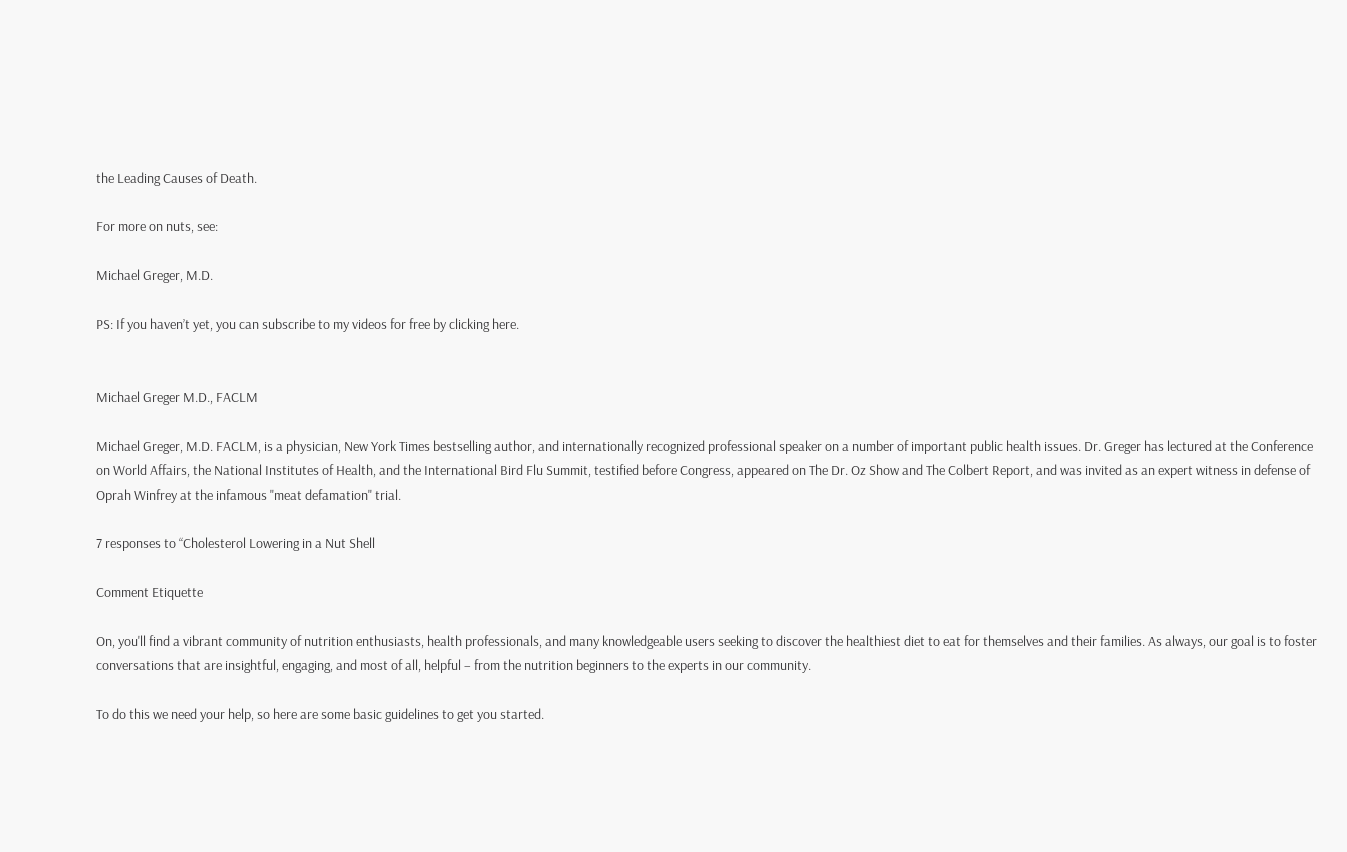the Leading Causes of Death.

For more on nuts, see:

Michael Greger, M.D.

PS: If you haven’t yet, you can subscribe to my videos for free by clicking here.


Michael Greger M.D., FACLM

Michael Greger, M.D. FACLM, is a physician, New York Times bestselling author, and internationally recognized professional speaker on a number of important public health issues. Dr. Greger has lectured at the Conference on World Affairs, the National Institutes of Health, and the International Bird Flu Summit, testified before Congress, appeared on The Dr. Oz Show and The Colbert Report, and was invited as an expert witness in defense of Oprah Winfrey at the infamous "meat defamation" trial.

7 responses to “Cholesterol Lowering in a Nut Shell

Comment Etiquette

On, you'll find a vibrant community of nutrition enthusiasts, health professionals, and many knowledgeable users seeking to discover the healthiest diet to eat for themselves and their families. As always, our goal is to foster conversations that are insightful, engaging, and most of all, helpful – from the nutrition beginners to the experts in our community.

To do this we need your help, so here are some basic guidelines to get you started.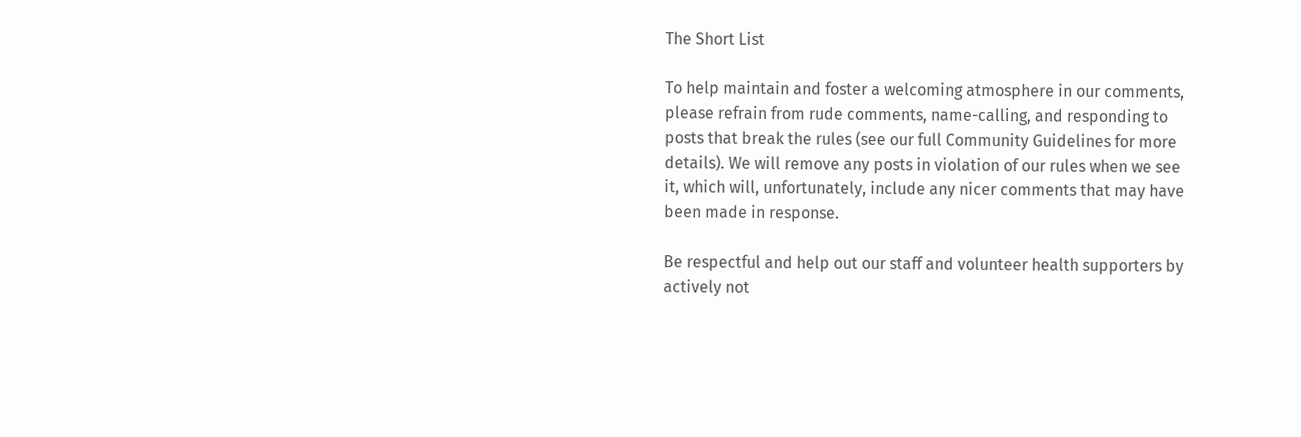The Short List

To help maintain and foster a welcoming atmosphere in our comments, please refrain from rude comments, name-calling, and responding to posts that break the rules (see our full Community Guidelines for more details). We will remove any posts in violation of our rules when we see it, which will, unfortunately, include any nicer comments that may have been made in response.

Be respectful and help out our staff and volunteer health supporters by actively not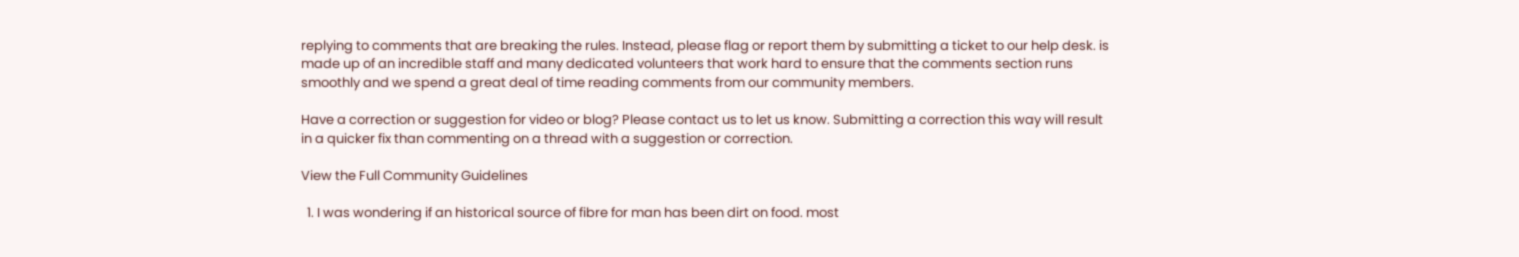replying to comments that are breaking the rules. Instead, please flag or report them by submitting a ticket to our help desk. is made up of an incredible staff and many dedicated volunteers that work hard to ensure that the comments section runs smoothly and we spend a great deal of time reading comments from our community members.

Have a correction or suggestion for video or blog? Please contact us to let us know. Submitting a correction this way will result in a quicker fix than commenting on a thread with a suggestion or correction.

View the Full Community Guidelines

  1. I was wondering if an historical source of fibre for man has been dirt on food. most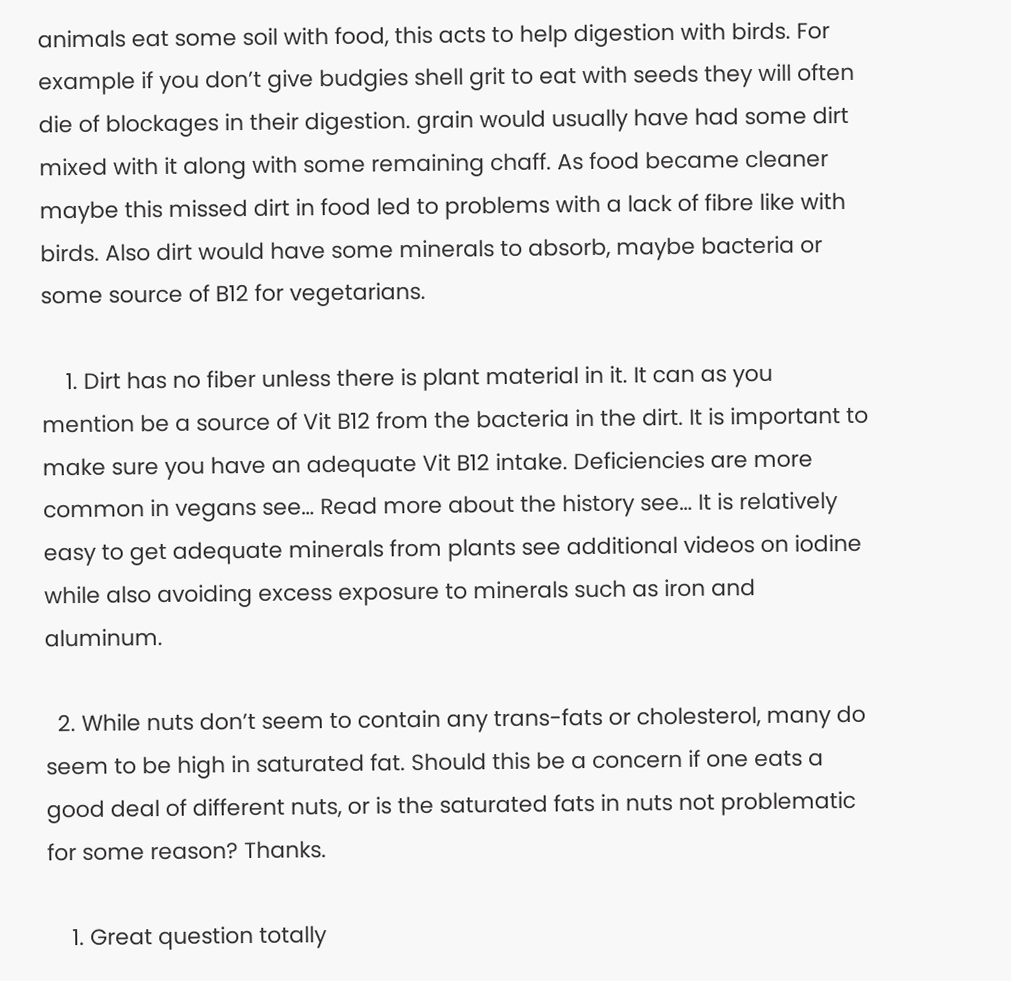animals eat some soil with food, this acts to help digestion with birds. For example if you don’t give budgies shell grit to eat with seeds they will often die of blockages in their digestion. grain would usually have had some dirt mixed with it along with some remaining chaff. As food became cleaner maybe this missed dirt in food led to problems with a lack of fibre like with birds. Also dirt would have some minerals to absorb, maybe bacteria or some source of B12 for vegetarians.

    1. Dirt has no fiber unless there is plant material in it. It can as you mention be a source of Vit B12 from the bacteria in the dirt. It is important to make sure you have an adequate Vit B12 intake. Deficiencies are more common in vegans see… Read more about the history see… It is relatively easy to get adequate minerals from plants see additional videos on iodine while also avoiding excess exposure to minerals such as iron and aluminum.

  2. While nuts don’t seem to contain any trans-fats or cholesterol, many do seem to be high in saturated fat. Should this be a concern if one eats a good deal of different nuts, or is the saturated fats in nuts not problematic for some reason? Thanks.

    1. Great question totally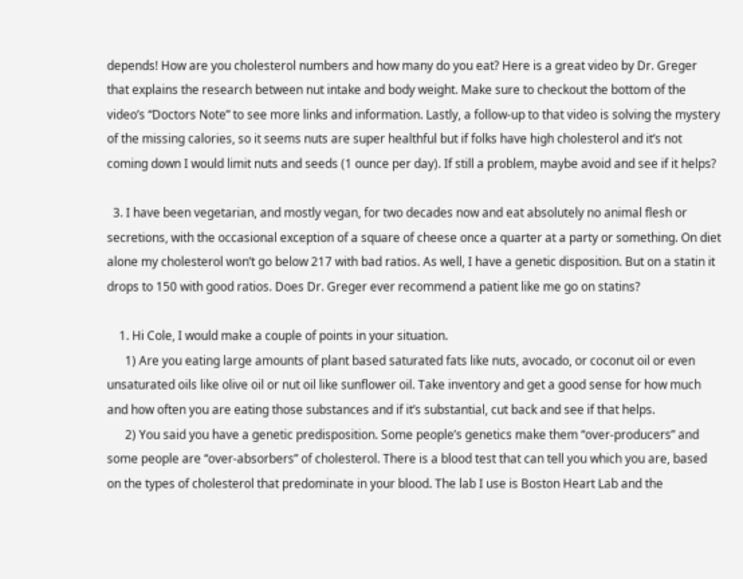depends! How are you cholesterol numbers and how many do you eat? Here is a great video by Dr. Greger that explains the research between nut intake and body weight. Make sure to checkout the bottom of the video’s “Doctors Note” to see more links and information. Lastly, a follow-up to that video is solving the mystery of the missing calories, so it seems nuts are super healthful but if folks have high cholesterol and it’s not coming down I would limit nuts and seeds (1 ounce per day). If still a problem, maybe avoid and see if it helps?

  3. I have been vegetarian, and mostly vegan, for two decades now and eat absolutely no animal flesh or secretions, with the occasional exception of a square of cheese once a quarter at a party or something. On diet alone my cholesterol won’t go below 217 with bad ratios. As well, I have a genetic disposition. But on a statin it drops to 150 with good ratios. Does Dr. Greger ever recommend a patient like me go on statins?

    1. Hi Cole, I would make a couple of points in your situation.
      1) Are you eating large amounts of plant based saturated fats like nuts, avocado, or coconut oil or even unsaturated oils like olive oil or nut oil like sunflower oil. Take inventory and get a good sense for how much and how often you are eating those substances and if it’s substantial, cut back and see if that helps.
      2) You said you have a genetic predisposition. Some people’s genetics make them “over-producers” and some people are “over-absorbers” of cholesterol. There is a blood test that can tell you which you are, based on the types of cholesterol that predominate in your blood. The lab I use is Boston Heart Lab and the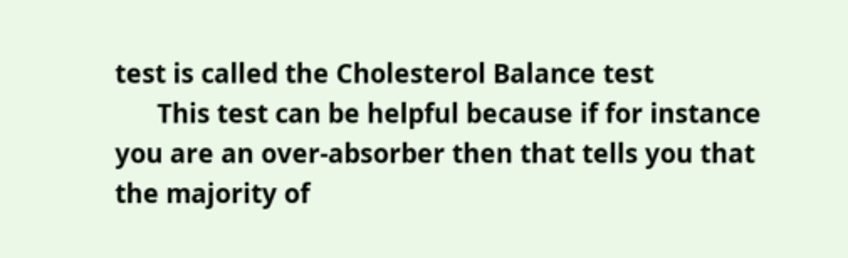test is called the Cholesterol Balance test
      This test can be helpful because if for instance you are an over-absorber then that tells you that the majority of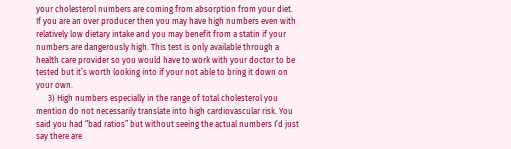your cholesterol numbers are coming from absorption from your diet. If you are an over producer then you may have high numbers even with relatively low dietary intake and you may benefit from a statin if your numbers are dangerously high. This test is only available through a health care provider so you would have to work with your doctor to be tested but it’s worth looking into if your not able to bring it down on your own.
      3) High numbers especially in the range of total cholesterol you mention do not necessarily translate into high cardiovascular risk. You said you had “bad ratios” but without seeing the actual numbers I’d just say there are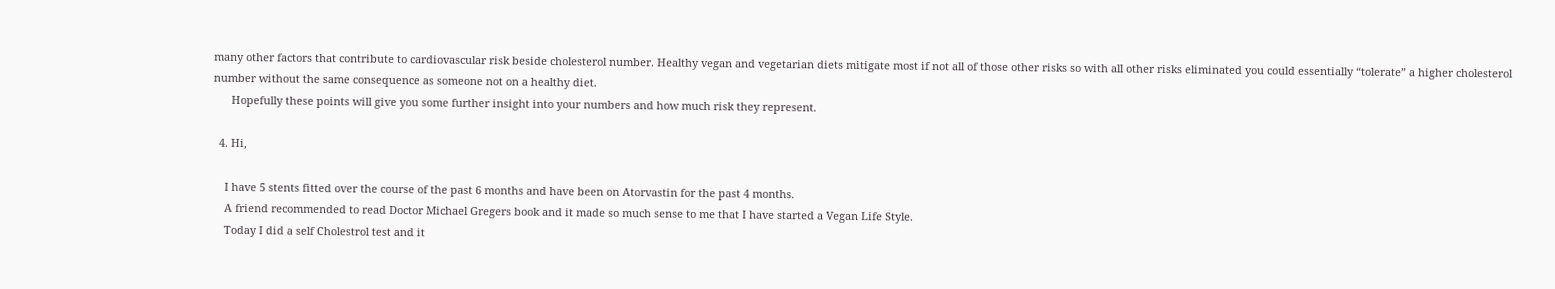many other factors that contribute to cardiovascular risk beside cholesterol number. Healthy vegan and vegetarian diets mitigate most if not all of those other risks so with all other risks eliminated you could essentially “tolerate” a higher cholesterol number without the same consequence as someone not on a healthy diet.
      Hopefully these points will give you some further insight into your numbers and how much risk they represent.

  4. Hi,

    I have 5 stents fitted over the course of the past 6 months and have been on Atorvastin for the past 4 months.
    A friend recommended to read Doctor Michael Gregers book and it made so much sense to me that I have started a Vegan Life Style.
    Today I did a self Cholestrol test and it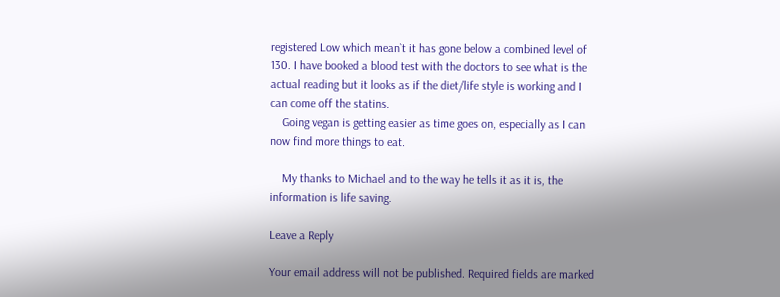registered Low which mean`t it has gone below a combined level of 130. I have booked a blood test with the doctors to see what is the actual reading but it looks as if the diet/life style is working and I can come off the statins.
    Going vegan is getting easier as time goes on, especially as I can now find more things to eat.

    My thanks to Michael and to the way he tells it as it is, the information is life saving.

Leave a Reply

Your email address will not be published. Required fields are marked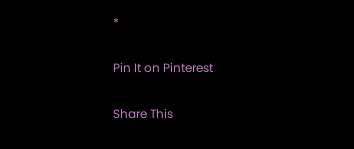*

Pin It on Pinterest

Share This